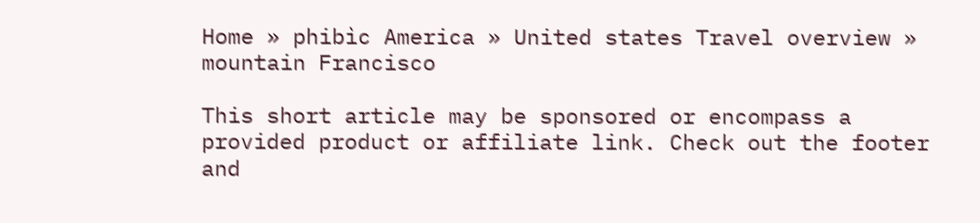Home » phibìc America » United states Travel overview » mountain Francisco

This short article may be sponsored or encompass a provided product or affiliate link. Check out the footer and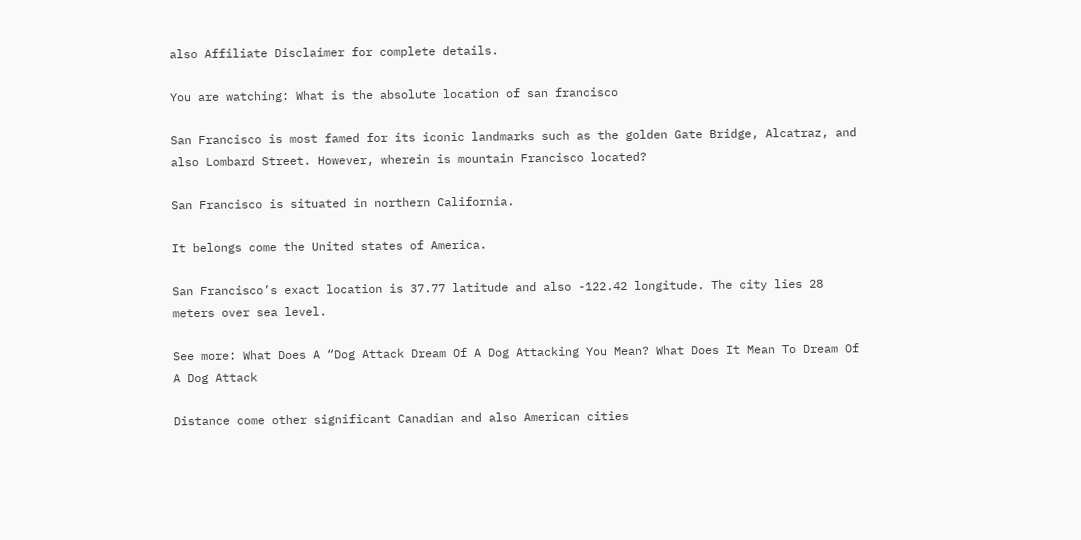also Affiliate Disclaimer for complete details.

You are watching: What is the absolute location of san francisco

San Francisco is most famed for its iconic landmarks such as the golden Gate Bridge, Alcatraz, and also Lombard Street. However, wherein is mountain Francisco located?

San Francisco is situated in northern California.

It belongs come the United states of America.

San Francisco’s exact location is 37.77 latitude and also -122.42 longitude. The city lies 28 meters over sea level.

See more: What Does A “Dog Attack Dream Of A Dog Attacking You Mean? What Does It Mean To Dream Of A Dog Attack

Distance come other significant Canadian and also American cities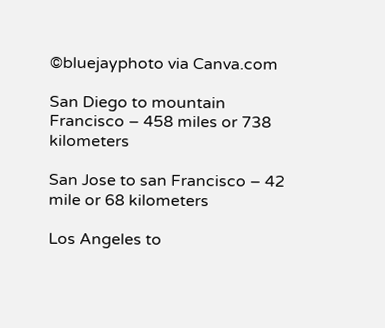©bluejayphoto via Canva.com

San Diego to mountain Francisco – 458 miles or 738 kilometers

San Jose to san Francisco – 42 mile or 68 kilometers

Los Angeles to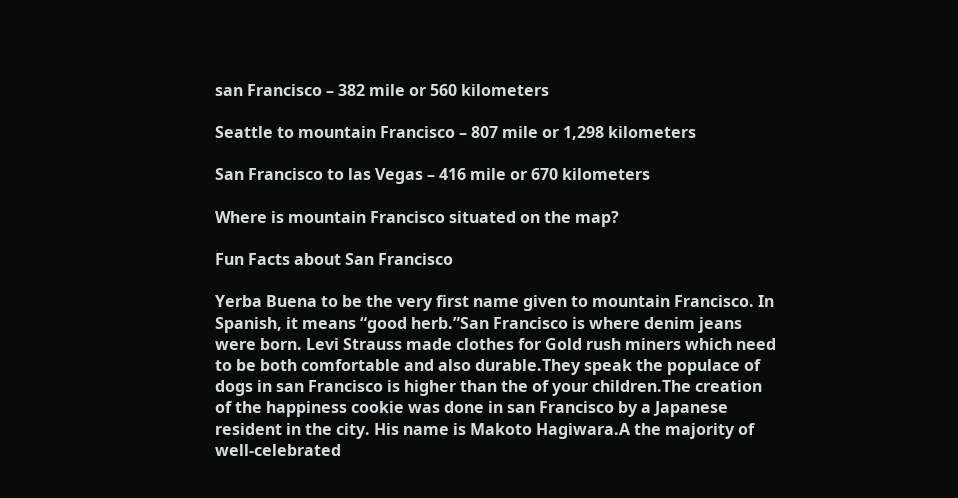san Francisco – 382 mile or 560 kilometers

Seattle to mountain Francisco – 807 mile or 1,298 kilometers

San Francisco to las Vegas – 416 mile or 670 kilometers

Where is mountain Francisco situated on the map?

Fun Facts about San Francisco

Yerba Buena to be the very first name given to mountain Francisco. In Spanish, it means “good herb.”San Francisco is where denim jeans were born. Levi Strauss made clothes for Gold rush miners which need to be both comfortable and also durable.They speak the populace of dogs in san Francisco is higher than the of your children.The creation of the happiness cookie was done in san Francisco by a Japanese resident in the city. His name is Makoto Hagiwara.A the majority of well-celebrated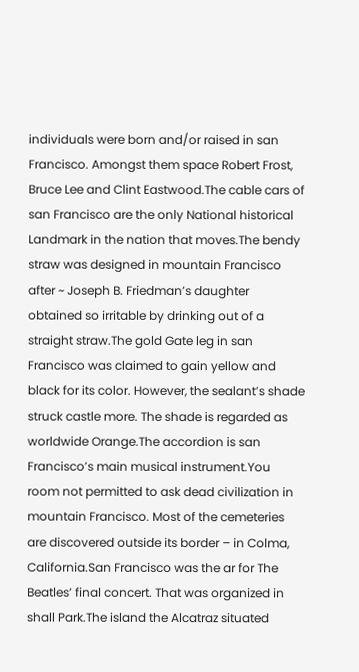individuals were born and/or raised in san Francisco. Amongst them space Robert Frost, Bruce Lee and Clint Eastwood.The cable cars of san Francisco are the only National historical Landmark in the nation that moves.The bendy straw was designed in mountain Francisco after ~ Joseph B. Friedman’s daughter obtained so irritable by drinking out of a straight straw.The gold Gate leg in san Francisco was claimed to gain yellow and black for its color. However, the sealant’s shade struck castle more. The shade is regarded as worldwide Orange.The accordion is san Francisco’s main musical instrument.You room not permitted to ask dead civilization in mountain Francisco. Most of the cemeteries are discovered outside its border – in Colma, California.San Francisco was the ar for The Beatles’ final concert. That was organized in shall Park.The island the Alcatraz situated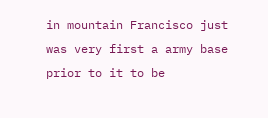in mountain Francisco just was very first a army base prior to it to be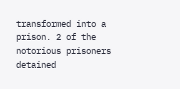transformed into a prison. 2 of the notorious prisoners detained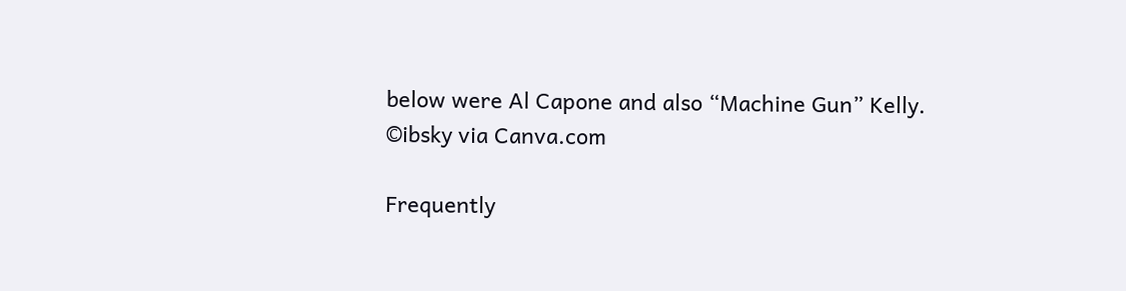below were Al Capone and also “Machine Gun” Kelly.
©ibsky via Canva.com

Frequently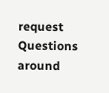request Questions around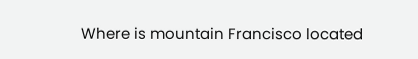Where is mountain Francisco located